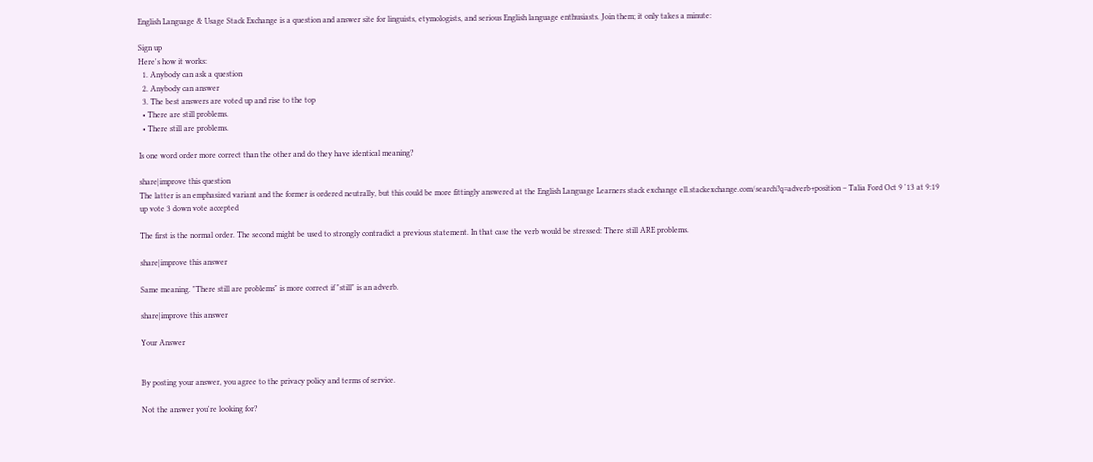English Language & Usage Stack Exchange is a question and answer site for linguists, etymologists, and serious English language enthusiasts. Join them; it only takes a minute:

Sign up
Here's how it works:
  1. Anybody can ask a question
  2. Anybody can answer
  3. The best answers are voted up and rise to the top
  • There are still problems.
  • There still are problems.

Is one word order more correct than the other and do they have identical meaning?

share|improve this question
The latter is an emphasized variant and the former is ordered neutrally, but this could be more fittingly answered at the English Language Learners stack exchange ell.stackexchange.com/search?q=adverb+position – Talia Ford Oct 9 '13 at 9:19
up vote 3 down vote accepted

The first is the normal order. The second might be used to strongly contradict a previous statement. In that case the verb would be stressed: There still ARE problems.

share|improve this answer

Same meaning. "There still are problems" is more correct if "still" is an adverb.

share|improve this answer

Your Answer


By posting your answer, you agree to the privacy policy and terms of service.

Not the answer you're looking for?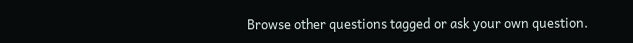Browse other questions tagged or ask your own question.